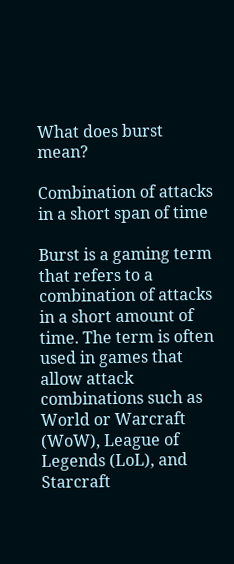What does burst mean?

Combination of attacks in a short span of time

Burst is a gaming term that refers to a combination of attacks in a short amount of time. The term is often used in games that allow attack combinations such as World or Warcraft (WoW), League of Legends (LoL), and Starcraft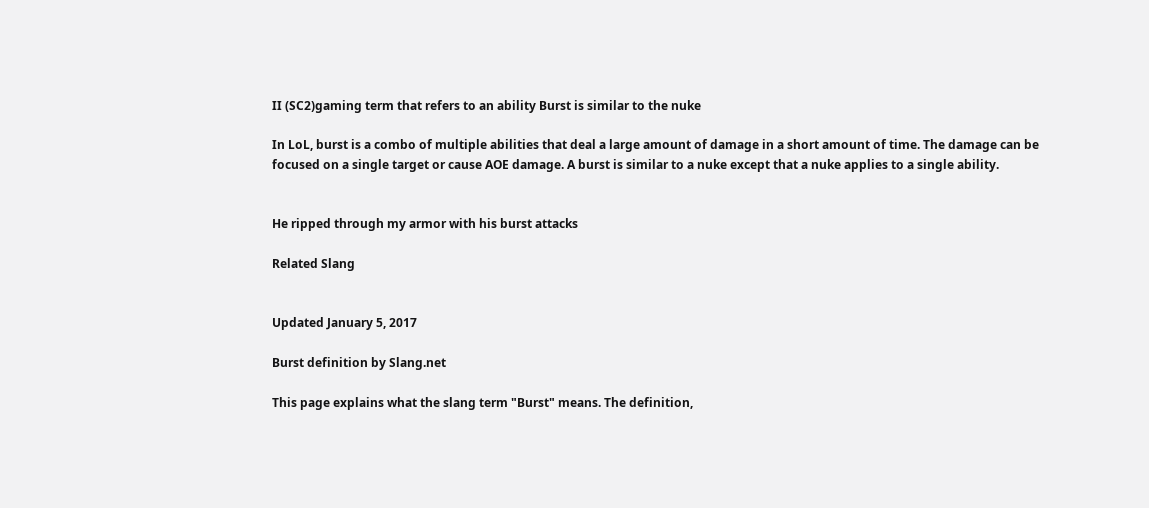II (SC2)gaming term that refers to an ability Burst is similar to the nuke

In LoL, burst is a combo of multiple abilities that deal a large amount of damage in a short amount of time. The damage can be focused on a single target or cause AOE damage. A burst is similar to a nuke except that a nuke applies to a single ability.


He ripped through my armor with his burst attacks

Related Slang


Updated January 5, 2017

Burst definition by Slang.net

This page explains what the slang term "Burst" means. The definition,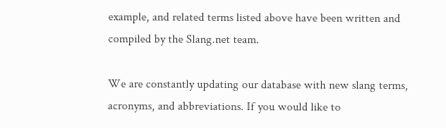example, and related terms listed above have been written and compiled by the Slang.net team.

We are constantly updating our database with new slang terms, acronyms, and abbreviations. If you would like to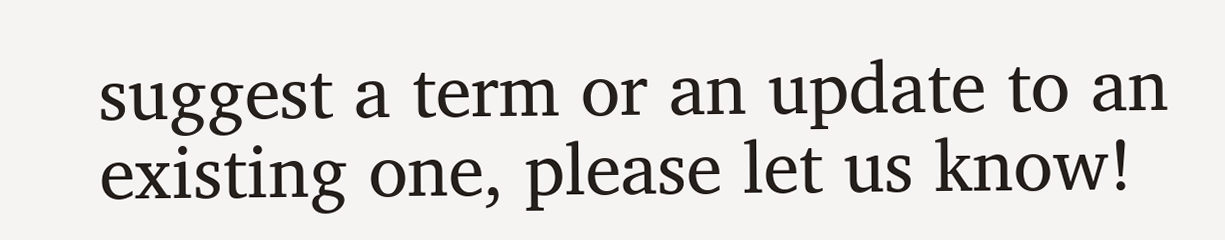suggest a term or an update to an existing one, please let us know!